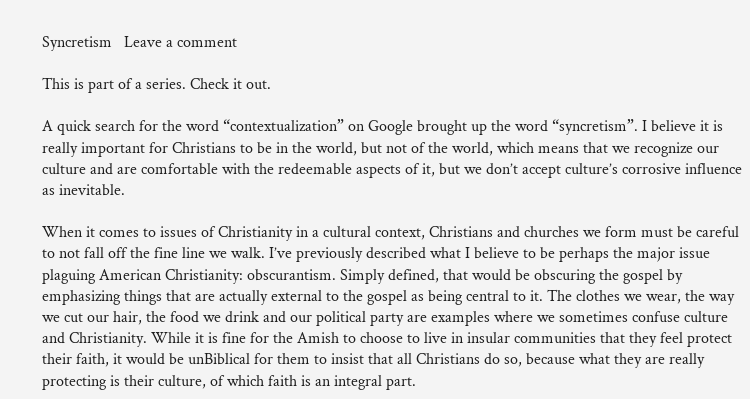Syncretism   Leave a comment

This is part of a series. Check it out.

A quick search for the word “contextualization” on Google brought up the word “syncretism”. I believe it is really important for Christians to be in the world, but not of the world, which means that we recognize our culture and are comfortable with the redeemable aspects of it, but we don’t accept culture’s corrosive influence as inevitable.

When it comes to issues of Christianity in a cultural context, Christians and churches we form must be careful to not fall off the fine line we walk. I’ve previously described what I believe to be perhaps the major issue plaguing American Christianity: obscurantism. Simply defined, that would be obscuring the gospel by emphasizing things that are actually external to the gospel as being central to it. The clothes we wear, the way we cut our hair, the food we drink and our political party are examples where we sometimes confuse culture and Christianity. While it is fine for the Amish to choose to live in insular communities that they feel protect their faith, it would be unBiblical for them to insist that all Christians do so, because what they are really protecting is their culture, of which faith is an integral part.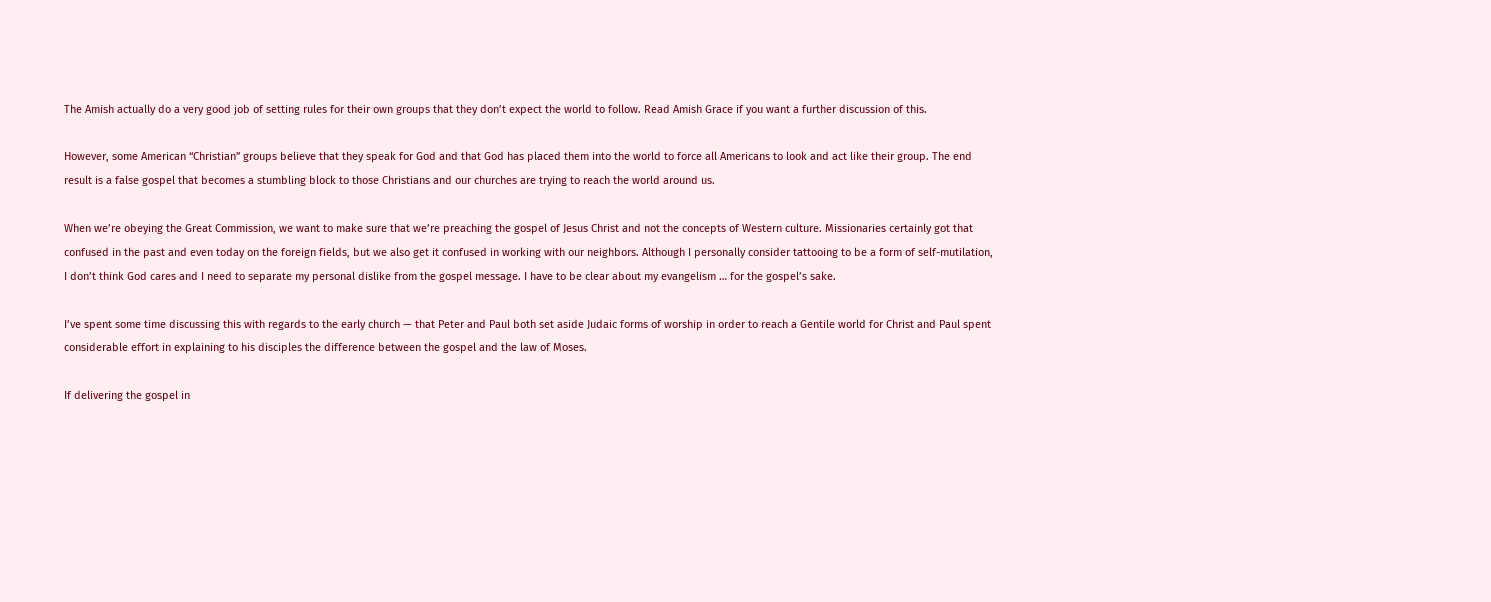The Amish actually do a very good job of setting rules for their own groups that they don’t expect the world to follow. Read Amish Grace if you want a further discussion of this.

However, some American “Christian” groups believe that they speak for God and that God has placed them into the world to force all Americans to look and act like their group. The end result is a false gospel that becomes a stumbling block to those Christians and our churches are trying to reach the world around us.

When we’re obeying the Great Commission, we want to make sure that we’re preaching the gospel of Jesus Christ and not the concepts of Western culture. Missionaries certainly got that confused in the past and even today on the foreign fields, but we also get it confused in working with our neighbors. Although I personally consider tattooing to be a form of self-mutilation, I don’t think God cares and I need to separate my personal dislike from the gospel message. I have to be clear about my evangelism … for the gospel’s sake.

I’ve spent some time discussing this with regards to the early church — that Peter and Paul both set aside Judaic forms of worship in order to reach a Gentile world for Christ and Paul spent considerable effort in explaining to his disciples the difference between the gospel and the law of Moses.

If delivering the gospel in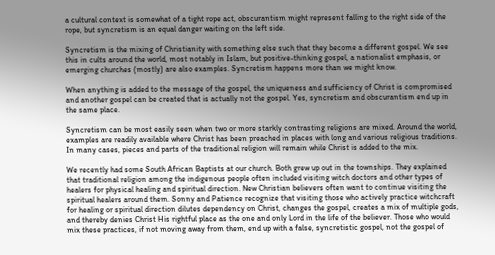a cultural context is somewhat of a tight rope act, obscurantism might represent falling to the right side of the rope, but syncretism is an equal danger waiting on the left side.

Syncretism is the mixing of Christianity with something else such that they become a different gospel. We see this in cults around the world, most notably in Islam, but positive-thinking gospel, a nationalist emphasis, or emerging churches (mostly) are also examples. Syncretism happens more than we might know.

When anything is added to the message of the gospel, the uniqueness and sufficiency of Christ is compromised and another gospel can be created that is actually not the gospel. Yes, syncretism and obscurantism end up in the same place.

Syncretism can be most easily seen when two or more starkly contrasting religions are mixed. Around the world, examples are readily available where Christ has been preached in places with long and various religious traditions. In many cases, pieces and parts of the traditional religion will remain while Christ is added to the mix.

We recently had some South African Baptists at our church. Both grew up out in the townships. They explained that traditional religion among the indigenous people often included visiting witch doctors and other types of healers for physical healing and spiritual direction. New Christian believers often want to continue visiting the spiritual healers around them. Sonny and Patience recognize that visiting those who actively practice witchcraft for healing or spiritual direction dilutes dependency on Christ, changes the gospel, creates a mix of multiple gods, and thereby denies Christ His rightful place as the one and only Lord in the life of the believer. Those who would mix these practices, if not moving away from them, end up with a false, syncretistic gospel, not the gospel of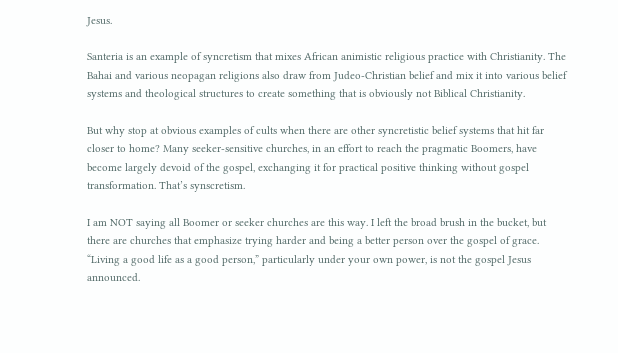Jesus.

Santeria is an example of syncretism that mixes African animistic religious practice with Christianity. The Bahai and various neopagan religions also draw from Judeo-Christian belief and mix it into various belief systems and theological structures to create something that is obviously not Biblical Christianity.

But why stop at obvious examples of cults when there are other syncretistic belief systems that hit far closer to home? Many seeker-sensitive churches, in an effort to reach the pragmatic Boomers, have become largely devoid of the gospel, exchanging it for practical positive thinking without gospel transformation. That’s synscretism.

I am NOT saying all Boomer or seeker churches are this way. I left the broad brush in the bucket, but there are churches that emphasize trying harder and being a better person over the gospel of grace. “Living a good life as a good person,” particularly under your own power, is not the gospel Jesus announced.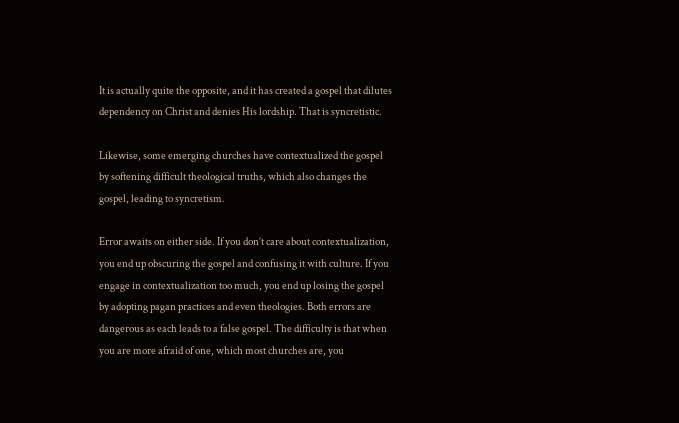It is actually quite the opposite, and it has created a gospel that dilutes dependency on Christ and denies His lordship. That is syncretistic.

Likewise, some emerging churches have contextualized the gospel by softening difficult theological truths, which also changes the gospel, leading to syncretism.

Error awaits on either side. If you don’t care about contextualization, you end up obscuring the gospel and confusing it with culture. If you engage in contextualization too much, you end up losing the gospel by adopting pagan practices and even theologies. Both errors are dangerous as each leads to a false gospel. The difficulty is that when you are more afraid of one, which most churches are, you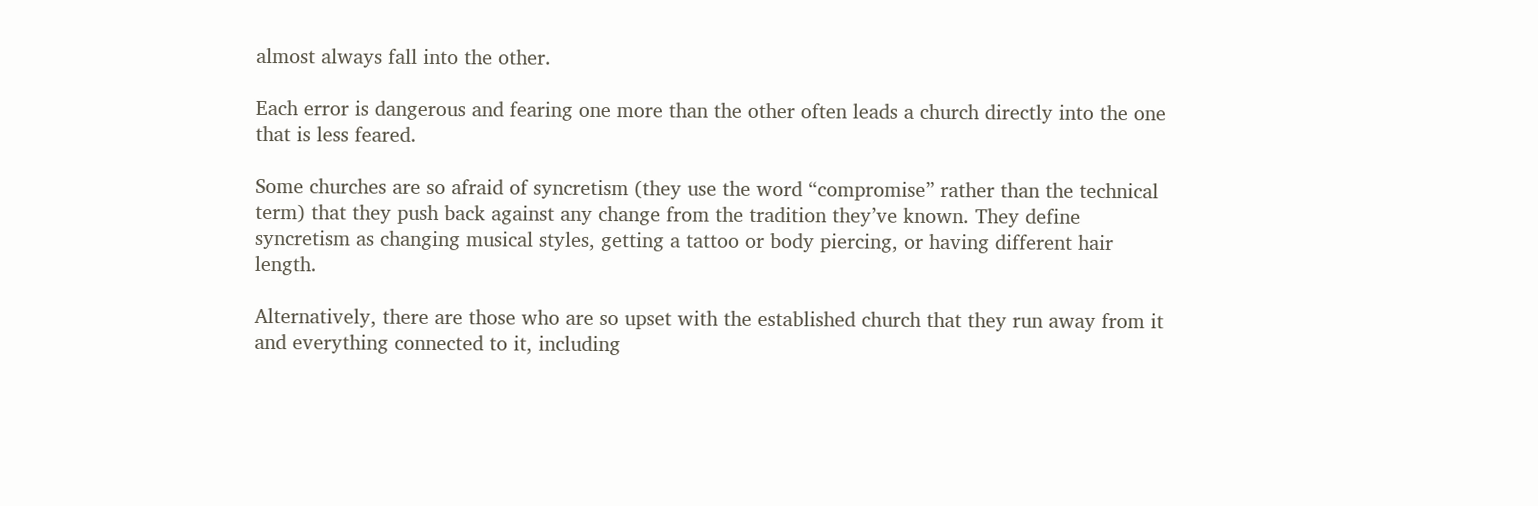almost always fall into the other.

Each error is dangerous and fearing one more than the other often leads a church directly into the one that is less feared.

Some churches are so afraid of syncretism (they use the word “compromise” rather than the technical term) that they push back against any change from the tradition they’ve known. They define syncretism as changing musical styles, getting a tattoo or body piercing, or having different hair length.

Alternatively, there are those who are so upset with the established church that they run away from it and everything connected to it, including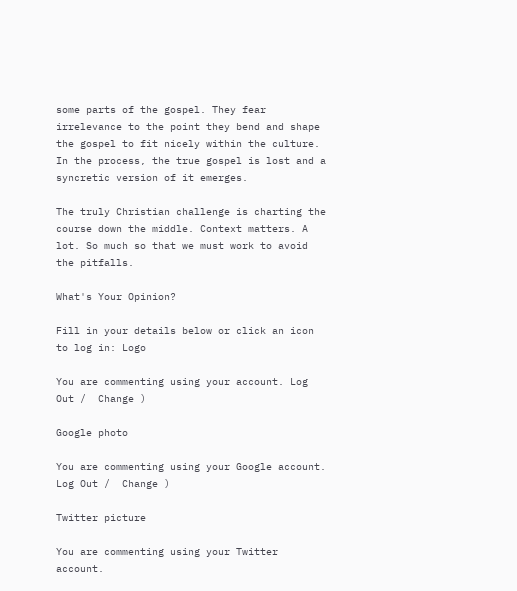some parts of the gospel. They fear irrelevance to the point they bend and shape the gospel to fit nicely within the culture. In the process, the true gospel is lost and a syncretic version of it emerges.

The truly Christian challenge is charting the course down the middle. Context matters. A lot. So much so that we must work to avoid the pitfalls.

What's Your Opinion?

Fill in your details below or click an icon to log in: Logo

You are commenting using your account. Log Out /  Change )

Google photo

You are commenting using your Google account. Log Out /  Change )

Twitter picture

You are commenting using your Twitter account.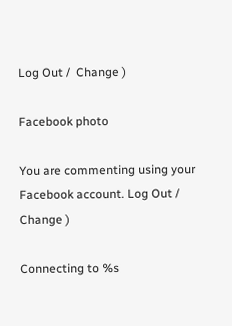Log Out /  Change )

Facebook photo

You are commenting using your Facebook account. Log Out /  Change )

Connecting to %s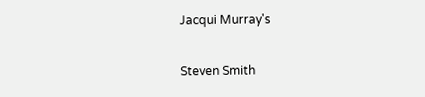Jacqui Murray's

Steven Smith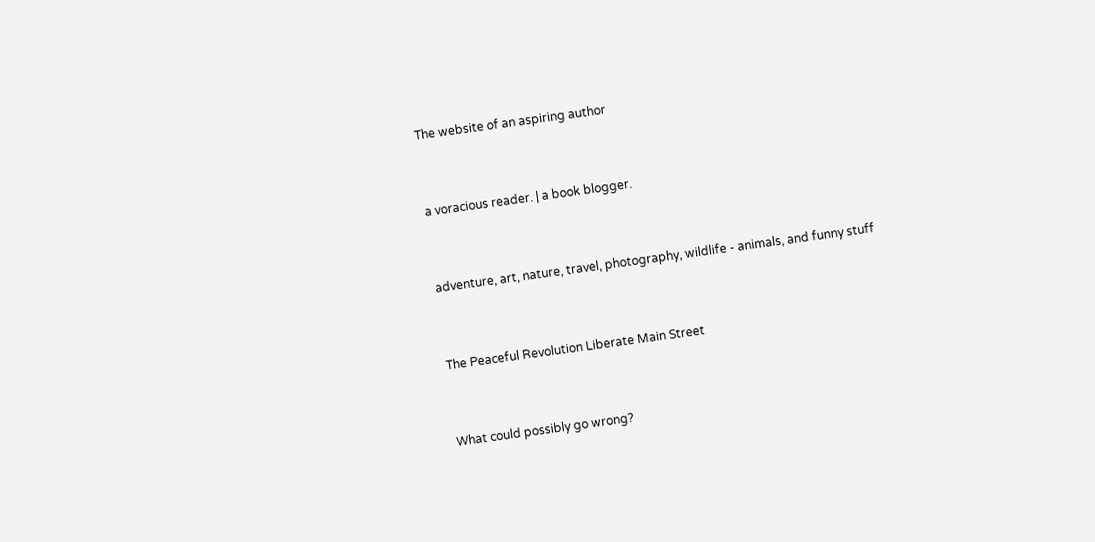The website of an aspiring author


a voracious reader. | a book blogger.


adventure, art, nature, travel, photography, wildlife - animals, and funny stuff


The Peaceful Revolution Liberate Main Street


What could possibly go wrong?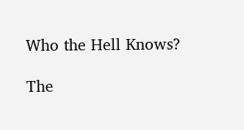Who the Hell Knows?

The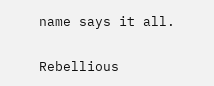name says it all.

Rebellious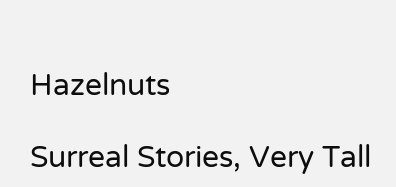Hazelnuts

Surreal Stories, Very Tall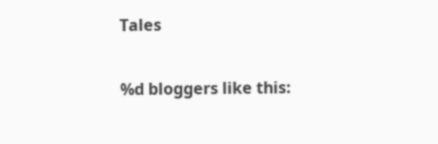Tales

%d bloggers like this: